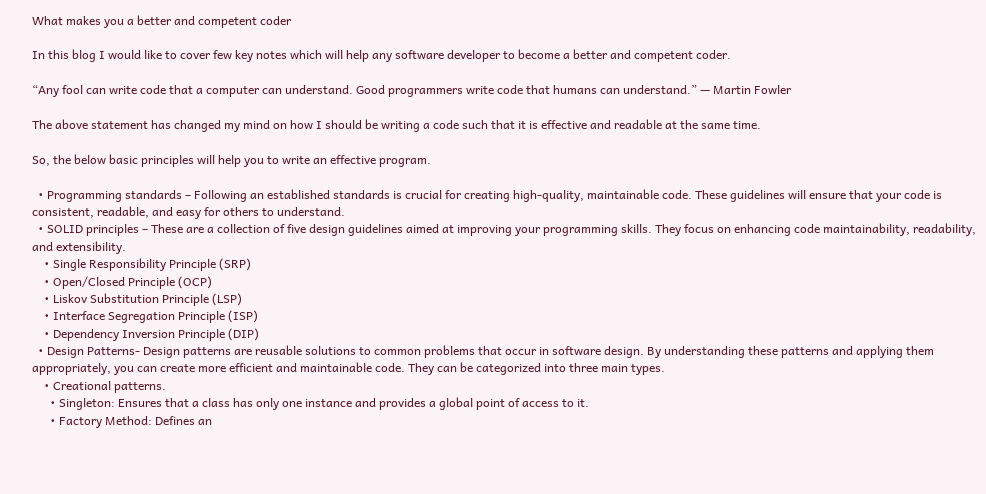What makes you a better and competent coder

In this blog I would like to cover few key notes which will help any software developer to become a better and competent coder.

“Any fool can write code that a computer can understand. Good programmers write code that humans can understand.” — Martin Fowler

The above statement has changed my mind on how I should be writing a code such that it is effective and readable at the same time.

So, the below basic principles will help you to write an effective program.

  • Programming standards – Following an established standards is crucial for creating high-quality, maintainable code. These guidelines will ensure that your code is consistent, readable, and easy for others to understand.
  • SOLID principles – These are a collection of five design guidelines aimed at improving your programming skills. They focus on enhancing code maintainability, readability, and extensibility.
    • Single Responsibility Principle (SRP)
    • Open/Closed Principle (OCP)
    • Liskov Substitution Principle (LSP)
    • Interface Segregation Principle (ISP)
    • Dependency Inversion Principle (DIP)
  • Design Patterns- Design patterns are reusable solutions to common problems that occur in software design. By understanding these patterns and applying them appropriately, you can create more efficient and maintainable code. They can be categorized into three main types.
    • Creational patterns.
      • Singleton: Ensures that a class has only one instance and provides a global point of access to it.
      • Factory Method: Defines an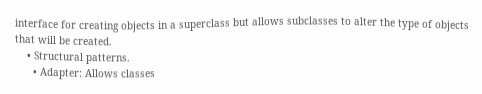interface for creating objects in a superclass but allows subclasses to alter the type of objects that will be created.
    • Structural patterns.
      • Adapter: Allows classes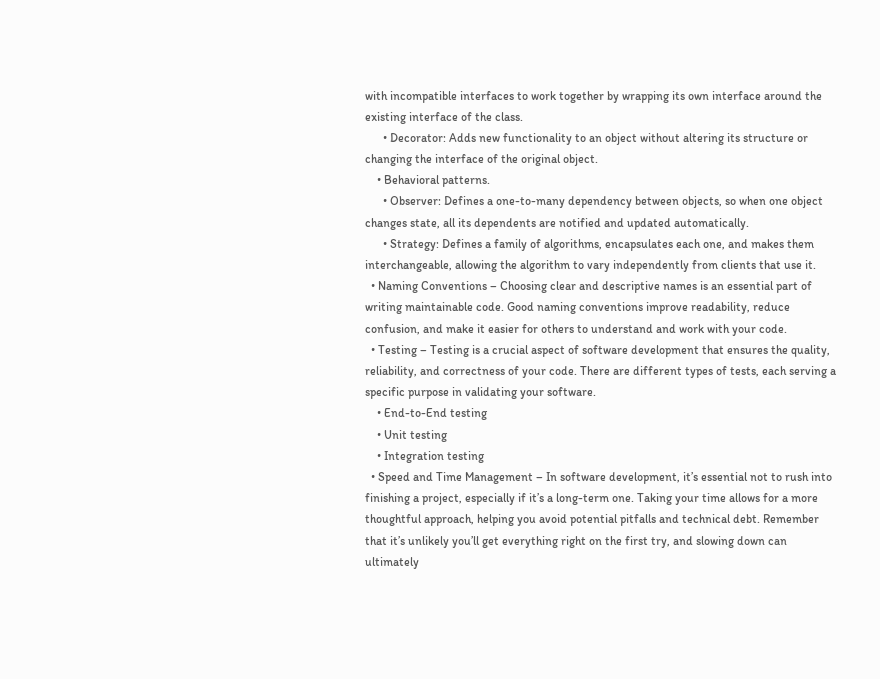with incompatible interfaces to work together by wrapping its own interface around the existing interface of the class.
      • Decorator: Adds new functionality to an object without altering its structure or changing the interface of the original object.
    • Behavioral patterns.
      • Observer: Defines a one-to-many dependency between objects, so when one object changes state, all its dependents are notified and updated automatically.
      • Strategy: Defines a family of algorithms, encapsulates each one, and makes them interchangeable, allowing the algorithm to vary independently from clients that use it.
  • Naming Conventions – Choosing clear and descriptive names is an essential part of writing maintainable code. Good naming conventions improve readability, reduce confusion, and make it easier for others to understand and work with your code.
  • Testing – Testing is a crucial aspect of software development that ensures the quality, reliability, and correctness of your code. There are different types of tests, each serving a specific purpose in validating your software.
    • End-to-End testing
    • Unit testing
    • Integration testing
  • Speed and Time Management – In software development, it’s essential not to rush into finishing a project, especially if it’s a long-term one. Taking your time allows for a more thoughtful approach, helping you avoid potential pitfalls and technical debt. Remember that it’s unlikely you’ll get everything right on the first try, and slowing down can ultimately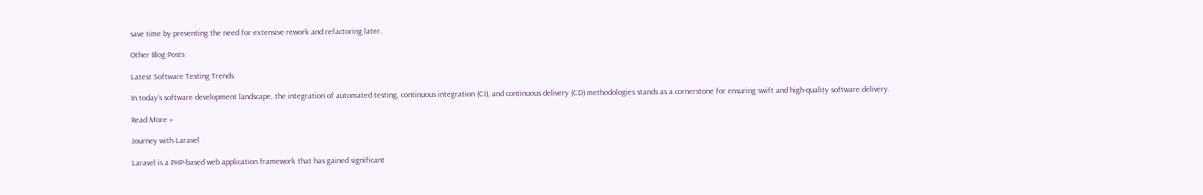save time by preventing the need for extensive rework and refactoring later.

Other Blog Posts

Latest Software Testing Trends

In today’s software development landscape, the integration of automated testing, continuous integration (CI), and continuous delivery (CD) methodologies stands as a cornerstone for ensuring swift and high-quality software delivery.

Read More »

Journey with Laravel

Laravel is a PHP-based web application framework that has gained significant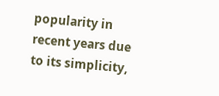popularity in recent years due to its simplicity,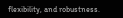flexibility, and robustness.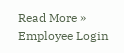Read More »
Employee Login